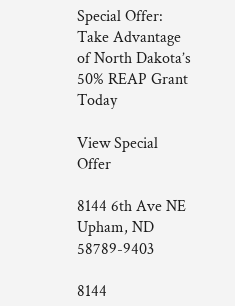Special Offer: Take Advantage of North Dakota’s 50% REAP Grant Today

View Special Offer

8144 6th Ave NE Upham, ND 58789-9403

8144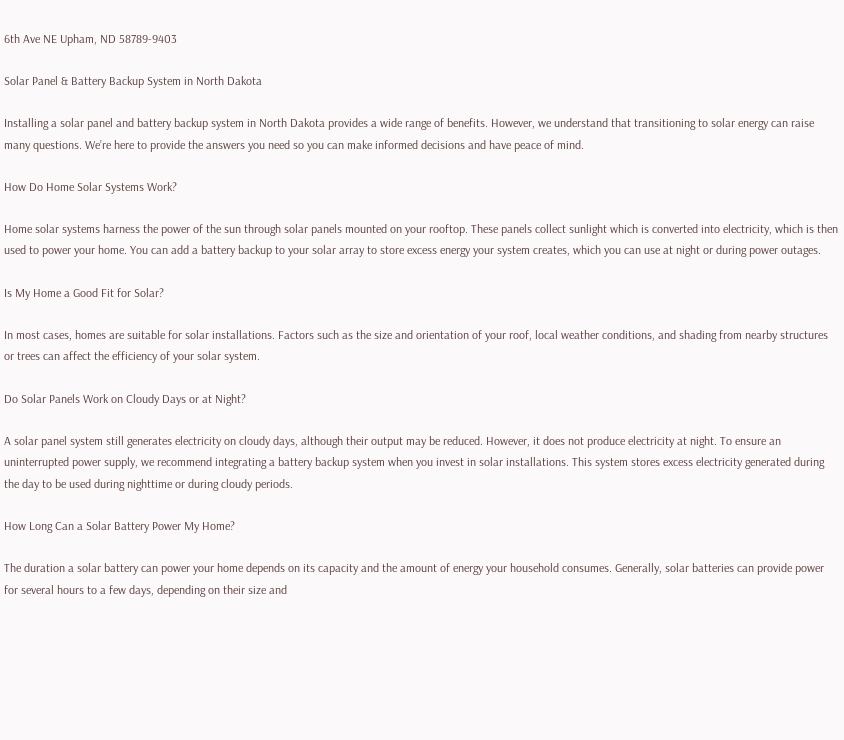6th Ave NE Upham, ND 58789-9403

Solar Panel & Battery Backup System in North Dakota

Installing a solar panel and battery backup system in North Dakota provides a wide range of benefits. However, we understand that transitioning to solar energy can raise many questions. We’re here to provide the answers you need so you can make informed decisions and have peace of mind.

How Do Home Solar Systems Work?

Home solar systems harness the power of the sun through solar panels mounted on your rooftop. These panels collect sunlight which is converted into electricity, which is then used to power your home. You can add a battery backup to your solar array to store excess energy your system creates, which you can use at night or during power outages.

Is My Home a Good Fit for Solar?

In most cases, homes are suitable for solar installations. Factors such as the size and orientation of your roof, local weather conditions, and shading from nearby structures or trees can affect the efficiency of your solar system.

Do Solar Panels Work on Cloudy Days or at Night?

A solar panel system still generates electricity on cloudy days, although their output may be reduced. However, it does not produce electricity at night. To ensure an uninterrupted power supply, we recommend integrating a battery backup system when you invest in solar installations. This system stores excess electricity generated during the day to be used during nighttime or during cloudy periods.

How Long Can a Solar Battery Power My Home?

The duration a solar battery can power your home depends on its capacity and the amount of energy your household consumes. Generally, solar batteries can provide power for several hours to a few days, depending on their size and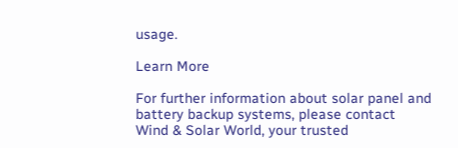usage.

Learn More

For further information about solar panel and battery backup systems, please contact Wind & Solar World, your trusted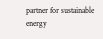partner for sustainable energy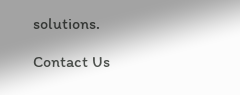solutions.

Contact Us